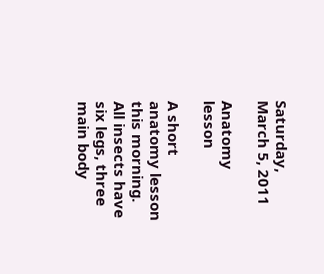Saturday, March 5, 2011

Anatomy lesson

A short anatomy lesson this morning.
All insects have six legs, three main body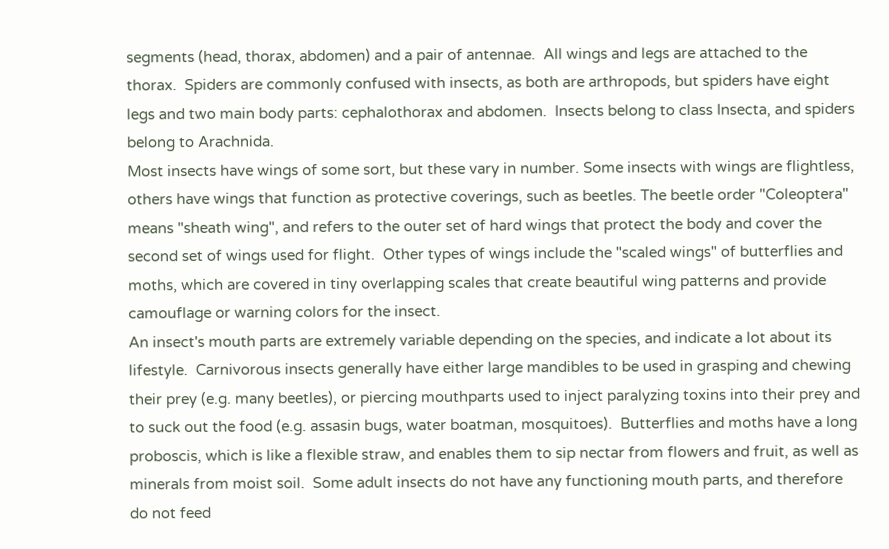segments (head, thorax, abdomen) and a pair of antennae.  All wings and legs are attached to the thorax.  Spiders are commonly confused with insects, as both are arthropods, but spiders have eight legs and two main body parts: cephalothorax and abdomen.  Insects belong to class Insecta, and spiders belong to Arachnida.
Most insects have wings of some sort, but these vary in number. Some insects with wings are flightless, others have wings that function as protective coverings, such as beetles. The beetle order "Coleoptera" means "sheath wing", and refers to the outer set of hard wings that protect the body and cover the second set of wings used for flight.  Other types of wings include the "scaled wings" of butterflies and moths, which are covered in tiny overlapping scales that create beautiful wing patterns and provide camouflage or warning colors for the insect.
An insect's mouth parts are extremely variable depending on the species, and indicate a lot about its lifestyle.  Carnivorous insects generally have either large mandibles to be used in grasping and chewing their prey (e.g. many beetles), or piercing mouthparts used to inject paralyzing toxins into their prey and to suck out the food (e.g. assasin bugs, water boatman, mosquitoes).  Butterflies and moths have a long proboscis, which is like a flexible straw, and enables them to sip nectar from flowers and fruit, as well as minerals from moist soil.  Some adult insects do not have any functioning mouth parts, and therefore do not feed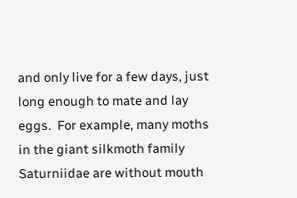and only live for a few days, just long enough to mate and lay eggs.  For example, many moths in the giant silkmoth family Saturniidae are without mouth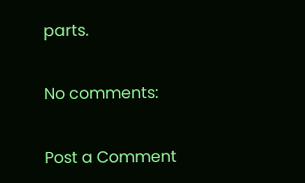parts.

No comments:

Post a Comment